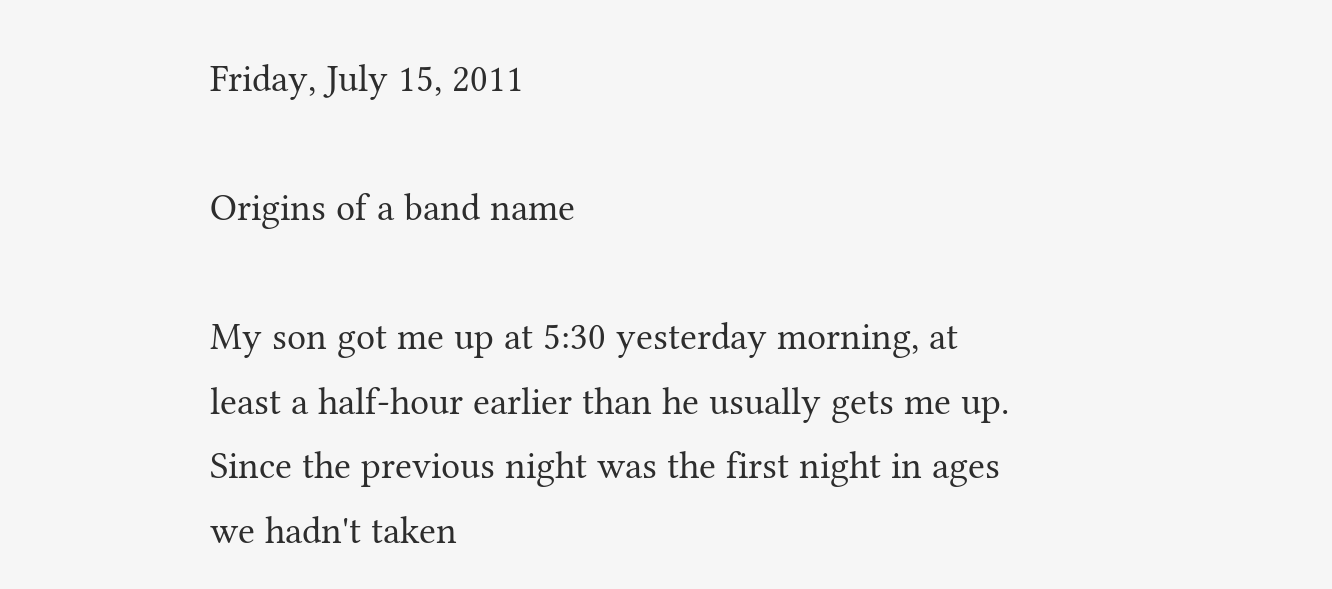Friday, July 15, 2011

Origins of a band name

My son got me up at 5:30 yesterday morning, at least a half-hour earlier than he usually gets me up. Since the previous night was the first night in ages we hadn't taken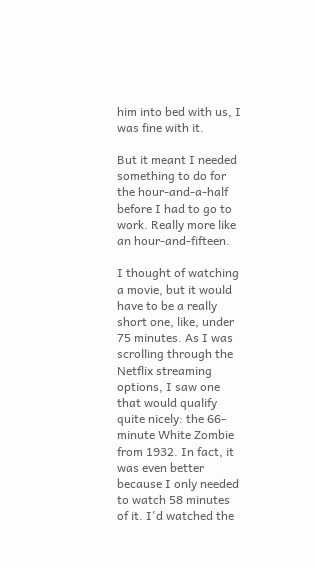him into bed with us, I was fine with it.

But it meant I needed something to do for the hour-and-a-half before I had to go to work. Really more like an hour-and-fifteen.

I thought of watching a movie, but it would have to be a really short one, like, under 75 minutes. As I was scrolling through the Netflix streaming options, I saw one that would qualify quite nicely: the 66-minute White Zombie from 1932. In fact, it was even better because I only needed to watch 58 minutes of it. I'd watched the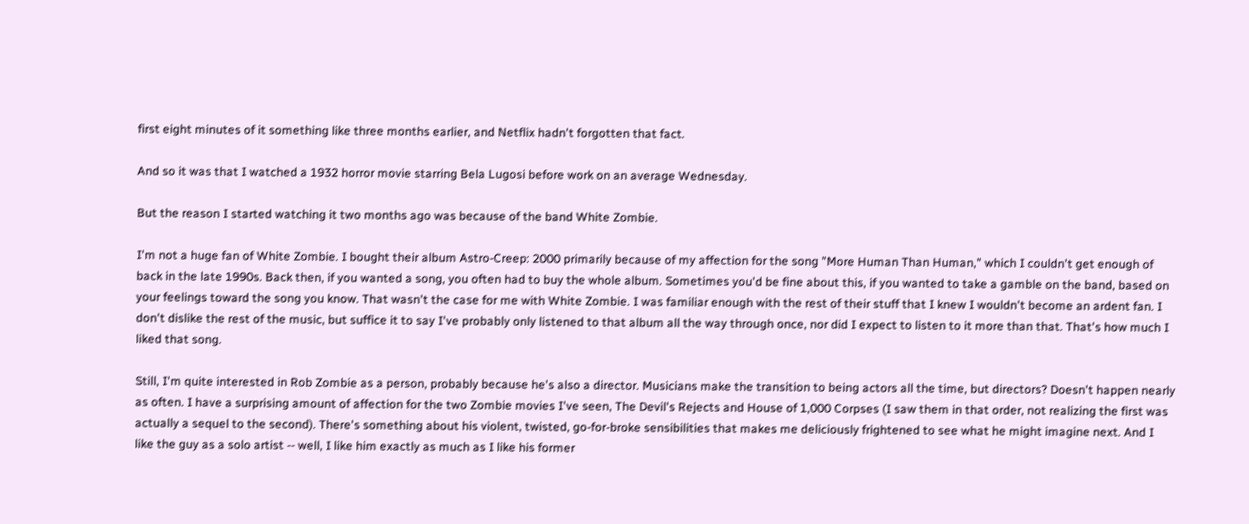first eight minutes of it something like three months earlier, and Netflix hadn't forgotten that fact.

And so it was that I watched a 1932 horror movie starring Bela Lugosi before work on an average Wednesday.

But the reason I started watching it two months ago was because of the band White Zombie.

I'm not a huge fan of White Zombie. I bought their album Astro-Creep: 2000 primarily because of my affection for the song "More Human Than Human," which I couldn't get enough of back in the late 1990s. Back then, if you wanted a song, you often had to buy the whole album. Sometimes you'd be fine about this, if you wanted to take a gamble on the band, based on your feelings toward the song you know. That wasn't the case for me with White Zombie. I was familiar enough with the rest of their stuff that I knew I wouldn't become an ardent fan. I don't dislike the rest of the music, but suffice it to say I've probably only listened to that album all the way through once, nor did I expect to listen to it more than that. That's how much I liked that song.

Still, I'm quite interested in Rob Zombie as a person, probably because he's also a director. Musicians make the transition to being actors all the time, but directors? Doesn't happen nearly as often. I have a surprising amount of affection for the two Zombie movies I've seen, The Devil's Rejects and House of 1,000 Corpses (I saw them in that order, not realizing the first was actually a sequel to the second). There's something about his violent, twisted, go-for-broke sensibilities that makes me deliciously frightened to see what he might imagine next. And I like the guy as a solo artist -- well, I like him exactly as much as I like his former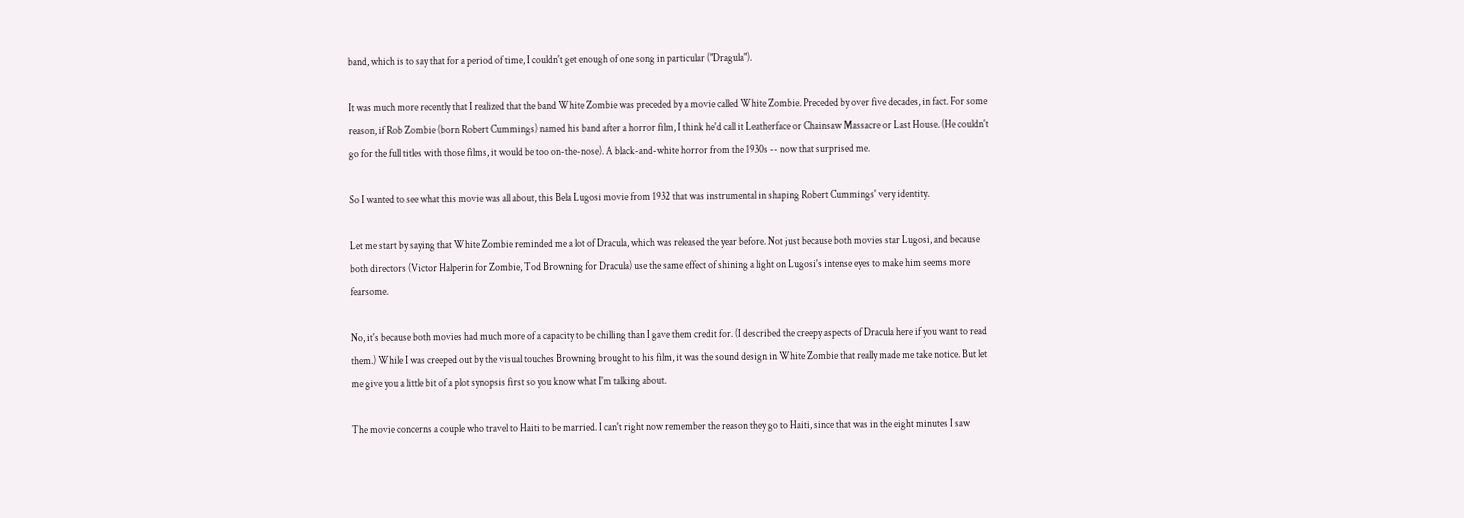band, which is to say that for a period of time, I couldn't get enough of one song in particular ("Dragula").

It was much more recently that I realized that the band White Zombie was preceded by a movie called White Zombie. Preceded by over five decades, in fact. For some reason, if Rob Zombie (born Robert Cummings) named his band after a horror film, I think he'd call it Leatherface or Chainsaw Massacre or Last House. (He couldn't go for the full titles with those films, it would be too on-the-nose). A black-and-white horror from the 1930s -- now that surprised me.

So I wanted to see what this movie was all about, this Bela Lugosi movie from 1932 that was instrumental in shaping Robert Cummings' very identity.

Let me start by saying that White Zombie reminded me a lot of Dracula, which was released the year before. Not just because both movies star Lugosi, and because both directors (Victor Halperin for Zombie, Tod Browning for Dracula) use the same effect of shining a light on Lugosi's intense eyes to make him seems more fearsome.

No, it's because both movies had much more of a capacity to be chilling than I gave them credit for. (I described the creepy aspects of Dracula here if you want to read them.) While I was creeped out by the visual touches Browning brought to his film, it was the sound design in White Zombie that really made me take notice. But let me give you a little bit of a plot synopsis first so you know what I'm talking about.

The movie concerns a couple who travel to Haiti to be married. I can't right now remember the reason they go to Haiti, since that was in the eight minutes I saw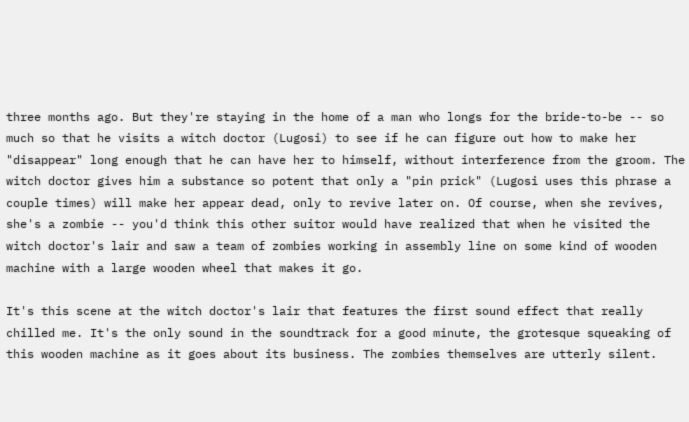three months ago. But they're staying in the home of a man who longs for the bride-to-be -- so much so that he visits a witch doctor (Lugosi) to see if he can figure out how to make her "disappear" long enough that he can have her to himself, without interference from the groom. The witch doctor gives him a substance so potent that only a "pin prick" (Lugosi uses this phrase a couple times) will make her appear dead, only to revive later on. Of course, when she revives, she's a zombie -- you'd think this other suitor would have realized that when he visited the witch doctor's lair and saw a team of zombies working in assembly line on some kind of wooden machine with a large wooden wheel that makes it go.

It's this scene at the witch doctor's lair that features the first sound effect that really chilled me. It's the only sound in the soundtrack for a good minute, the grotesque squeaking of this wooden machine as it goes about its business. The zombies themselves are utterly silent.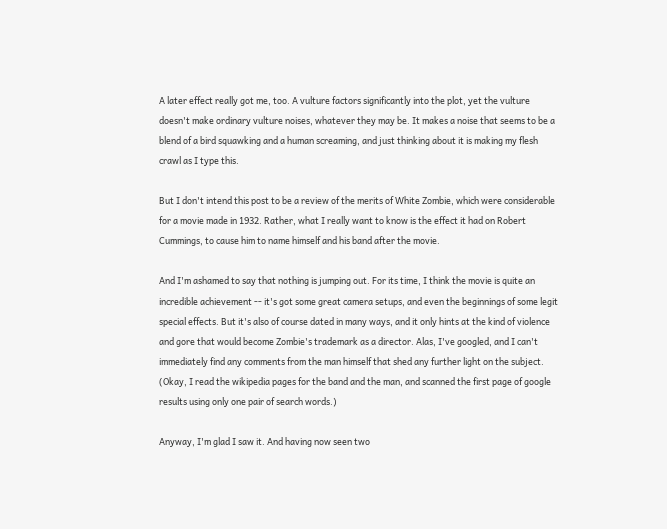A later effect really got me, too. A vulture factors significantly into the plot, yet the vulture doesn't make ordinary vulture noises, whatever they may be. It makes a noise that seems to be a blend of a bird squawking and a human screaming, and just thinking about it is making my flesh crawl as I type this.

But I don't intend this post to be a review of the merits of White Zombie, which were considerable for a movie made in 1932. Rather, what I really want to know is the effect it had on Robert Cummings, to cause him to name himself and his band after the movie.

And I'm ashamed to say that nothing is jumping out. For its time, I think the movie is quite an incredible achievement -- it's got some great camera setups, and even the beginnings of some legit special effects. But it's also of course dated in many ways, and it only hints at the kind of violence and gore that would become Zombie's trademark as a director. Alas, I've googled, and I can't immediately find any comments from the man himself that shed any further light on the subject. (Okay, I read the wikipedia pages for the band and the man, and scanned the first page of google results using only one pair of search words.)

Anyway, I'm glad I saw it. And having now seen two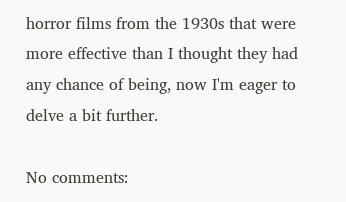horror films from the 1930s that were more effective than I thought they had any chance of being, now I'm eager to delve a bit further.

No comments: